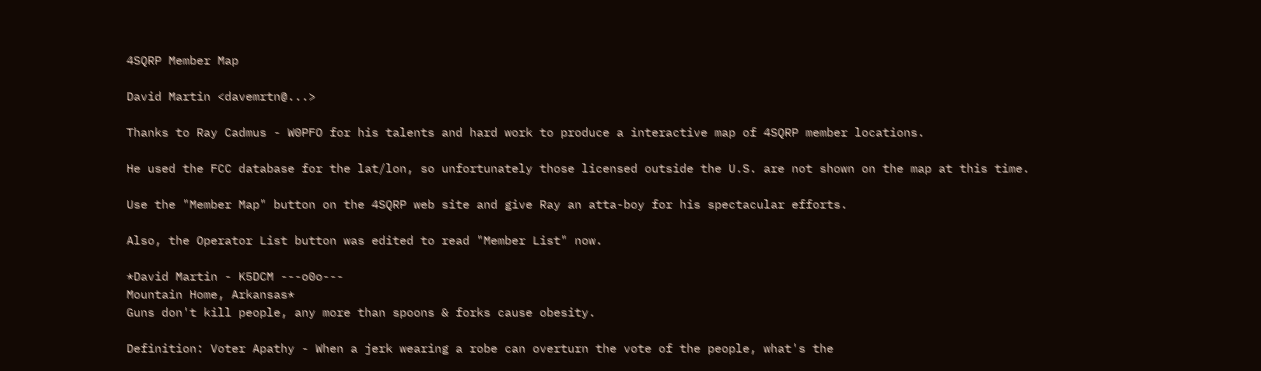4SQRP Member Map

David Martin <davemrtn@...>

Thanks to Ray Cadmus - W0PFO for his talents and hard work to produce a interactive map of 4SQRP member locations.

He used the FCC database for the lat/lon, so unfortunately those licensed outside the U.S. are not shown on the map at this time.

Use the "Member Map" button on the 4SQRP web site and give Ray an atta-boy for his spectacular efforts.

Also, the Operator List button was edited to read "Member List" now.

*David Martin - K5DCM ---o0o---
Mountain Home, Arkansas*
Guns don't kill people, any more than spoons & forks cause obesity.

Definition: Voter Apathy - When a jerk wearing a robe can overturn the vote of the people, what's the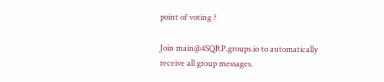point of voting ?

Join main@4SQRP.groups.io to automatically receive all group messages.